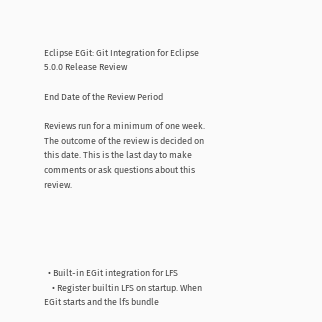Eclipse EGit: Git Integration for Eclipse 5.0.0 Release Review

End Date of the Review Period

Reviews run for a minimum of one week. The outcome of the review is decided on this date. This is the last day to make comments or ask questions about this review.





  • Built-in EGit integration for LFS
    • Register builtin LFS on startup. When EGit starts and the lfs bundle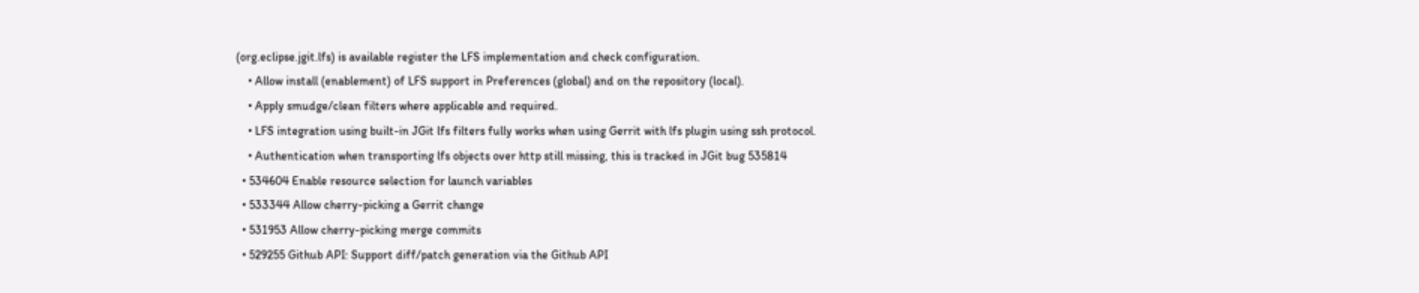(org.eclipse.jgit.lfs) is available register the LFS implementation and check configuration.
    • Allow install (enablement) of LFS support in Preferences (global) and on the repository (local).
    • Apply smudge/clean filters where applicable and required.
    • LFS integration using built-in JGit lfs filters fully works when using Gerrit with lfs plugin using ssh protocol.
    • Authentication when transporting lfs objects over http still missing, this is tracked in JGit bug 535814
  • 534604 Enable resource selection for launch variables
  • 533344 Allow cherry-picking a Gerrit change
  • 531953 Allow cherry-picking merge commits
  • 529255 Github API: Support diff/patch generation via the Github API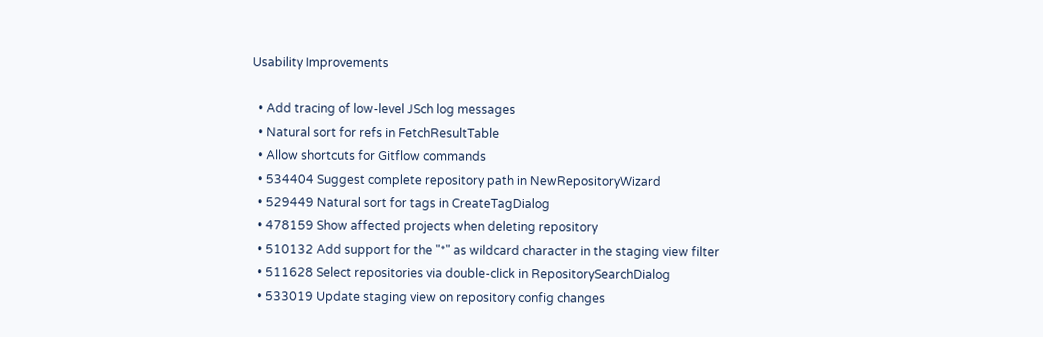Usability Improvements

  • Add tracing of low-level JSch log messages
  • Natural sort for refs in FetchResultTable
  • Allow shortcuts for Gitflow commands
  • 534404 Suggest complete repository path in NewRepositoryWizard
  • 529449 Natural sort for tags in CreateTagDialog
  • 478159 Show affected projects when deleting repository
  • 510132 Add support for the "*" as wildcard character in the staging view filter
  • 511628 Select repositories via double-click in RepositorySearchDialog
  • 533019 Update staging view on repository config changes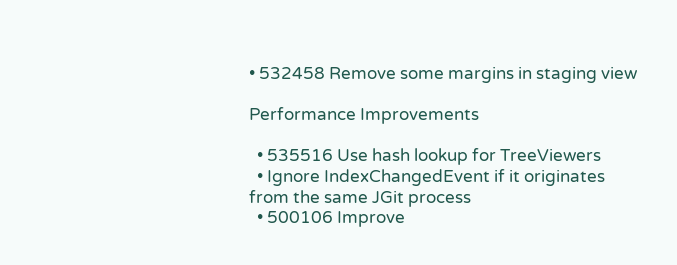• 532458 Remove some margins in staging view

Performance Improvements

  • 535516 Use hash lookup for TreeViewers
  • Ignore IndexChangedEvent if it originates from the same JGit process
  • 500106 Improve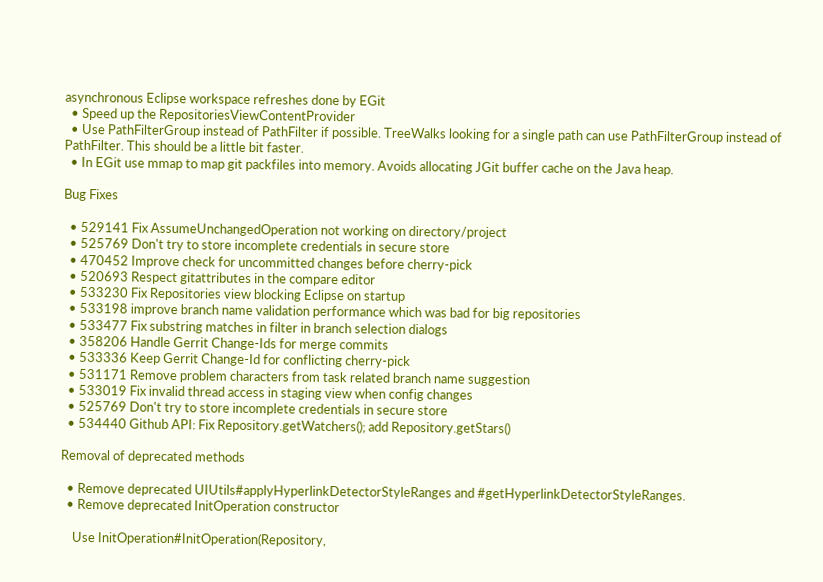asynchronous Eclipse workspace refreshes done by EGit
  • Speed up the RepositoriesViewContentProvider
  • Use PathFilterGroup instead of PathFilter if possible. TreeWalks looking for a single path can use PathFilterGroup instead of PathFilter. This should be a little bit faster.
  • In EGit use mmap to map git packfiles into memory. Avoids allocating JGit buffer cache on the Java heap.

Bug Fixes

  • 529141 Fix AssumeUnchangedOperation not working on directory/project
  • 525769 Don't try to store incomplete credentials in secure store
  • 470452 Improve check for uncommitted changes before cherry-pick
  • 520693 Respect gitattributes in the compare editor
  • 533230 Fix Repositories view blocking Eclipse on startup
  • 533198 improve branch name validation performance which was bad for big repositories
  • 533477 Fix substring matches in filter in branch selection dialogs
  • 358206 Handle Gerrit Change-Ids for merge commits
  • 533336 Keep Gerrit Change-Id for conflicting cherry-pick
  • 531171 Remove problem characters from task related branch name suggestion
  • 533019 Fix invalid thread access in staging view when config changes
  • 525769 Don't try to store incomplete credentials in secure store
  • 534440 Github API: Fix Repository.getWatchers(); add Repository.getStars()

Removal of deprecated methods

  • Remove deprecated UIUtils#applyHyperlinkDetectorStyleRanges and #getHyperlinkDetectorStyleRanges.
  • Remove deprecated InitOperation constructor

    Use InitOperation#InitOperation(Repository,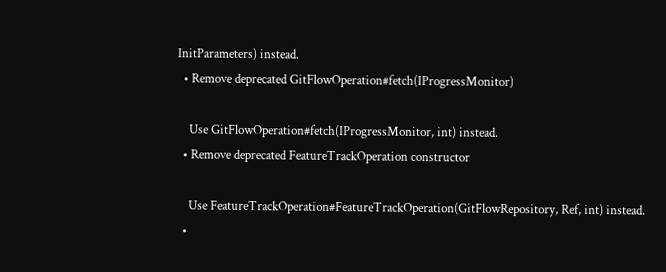InitParameters) instead.
  • Remove deprecated GitFlowOperation#fetch(IProgressMonitor)

    Use GitFlowOperation#fetch(IProgressMonitor, int) instead.
  • Remove deprecated FeatureTrackOperation constructor

    Use FeatureTrackOperation#FeatureTrackOperation(GitFlowRepository, Ref, int) instead.
  •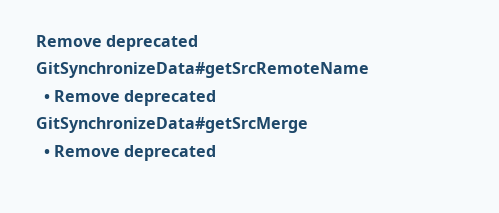Remove deprecated GitSynchronizeData#getSrcRemoteName
  • Remove deprecated GitSynchronizeData#getSrcMerge
  • Remove deprecated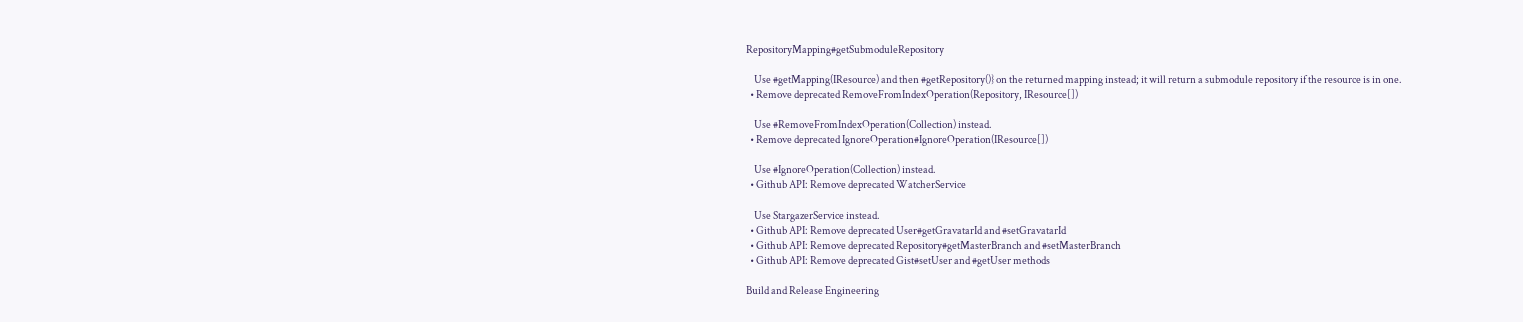RepositoryMapping#getSubmoduleRepository

    Use #getMapping(IResource) and then #getRepository()} on the returned mapping instead; it will return a submodule repository if the resource is in one.
  • Remove deprecated RemoveFromIndexOperation(Repository, IResource[])

    Use #RemoveFromIndexOperation(Collection) instead.
  • Remove deprecated IgnoreOperation#IgnoreOperation(IResource[])

    Use #IgnoreOperation(Collection) instead.
  • Github API: Remove deprecated WatcherService

    Use StargazerService instead.
  • Github API: Remove deprecated User#getGravatarId and #setGravatarId
  • Github API: Remove deprecated Repository#getMasterBranch and #setMasterBranch
  • Github API: Remove deprecated Gist#setUser and #getUser methods

Build and Release Engineering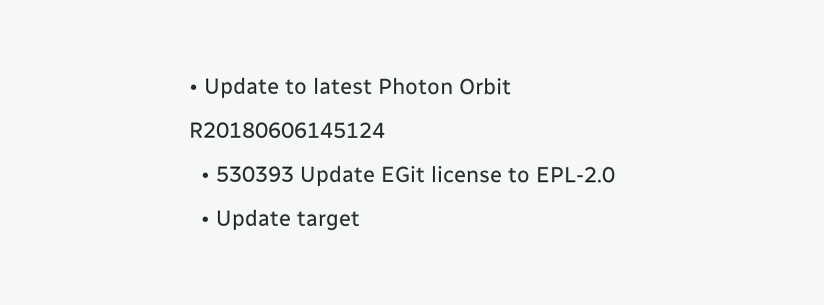• Update to latest Photon Orbit R20180606145124
  • 530393 Update EGit license to EPL-2.0
  • Update target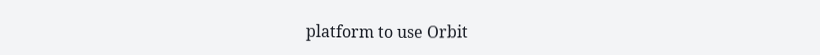platform to use Orbit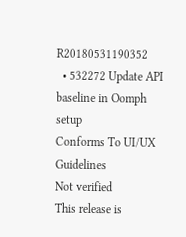R20180531190352
  • 532272 Update API baseline in Oomph setup
Conforms To UI/UX Guidelines
Not verified
This release is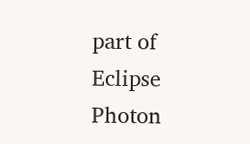part of Eclipse Photon